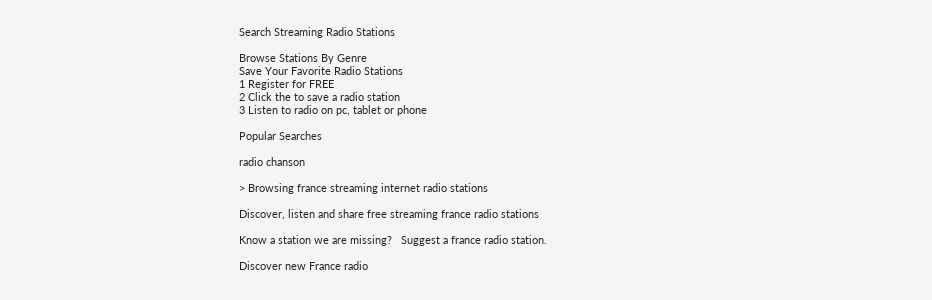Search Streaming Radio Stations

Browse Stations By Genre
Save Your Favorite Radio Stations
1 Register for FREE
2 Click the to save a radio station
3 Listen to radio on pc, tablet or phone

Popular Searches

radio chanson

> Browsing france streaming internet radio stations

Discover, listen and share free streaming france radio stations

Know a station we are missing?   Suggest a france radio station.

Discover new France radio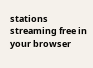stations streaming free in your browser